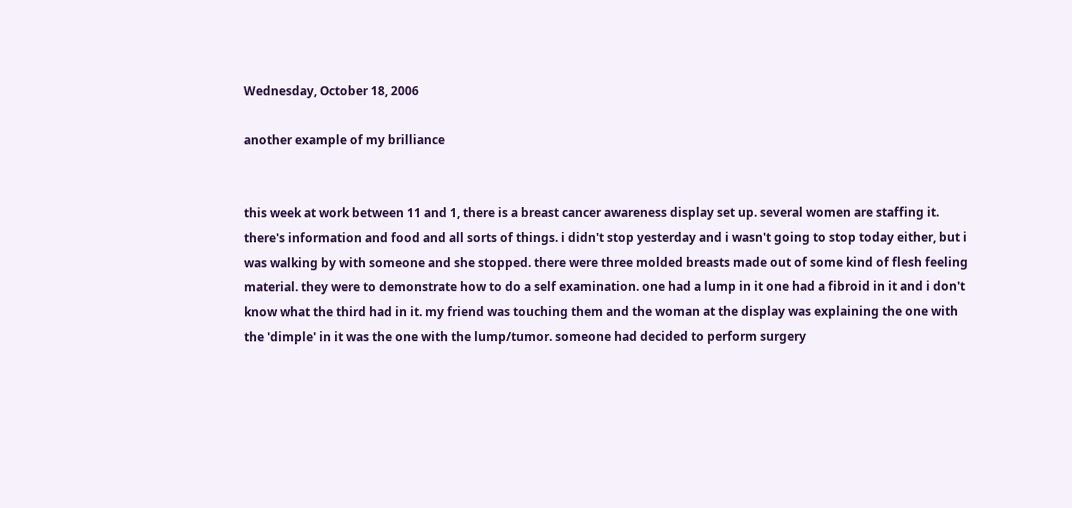Wednesday, October 18, 2006

another example of my brilliance


this week at work between 11 and 1, there is a breast cancer awareness display set up. several women are staffing it. there's information and food and all sorts of things. i didn't stop yesterday and i wasn't going to stop today either, but i was walking by with someone and she stopped. there were three molded breasts made out of some kind of flesh feeling material. they were to demonstrate how to do a self examination. one had a lump in it one had a fibroid in it and i don't know what the third had in it. my friend was touching them and the woman at the display was explaining the one with the 'dimple' in it was the one with the lump/tumor. someone had decided to perform surgery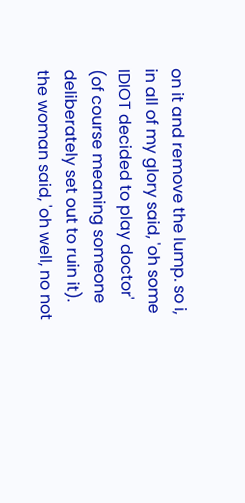on it and remove the lump. so i, in all of my glory said, 'oh some IDIOT decided to play doctor' (of course meaning someone deliberately set out to ruin it). the woman said, 'oh well, no not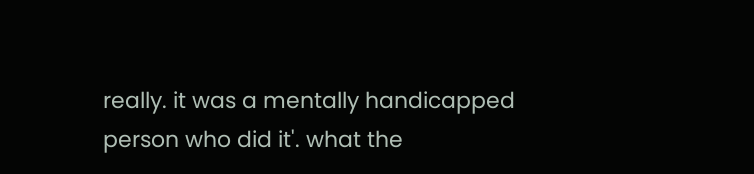really. it was a mentally handicapped person who did it'. what the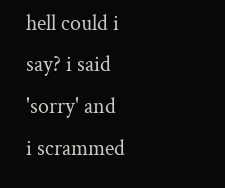hell could i say? i said 'sorry' and i scrammed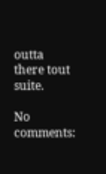outta there tout suite.

No comments: